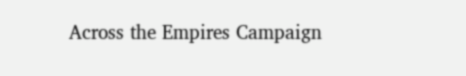Across the Empires Campaign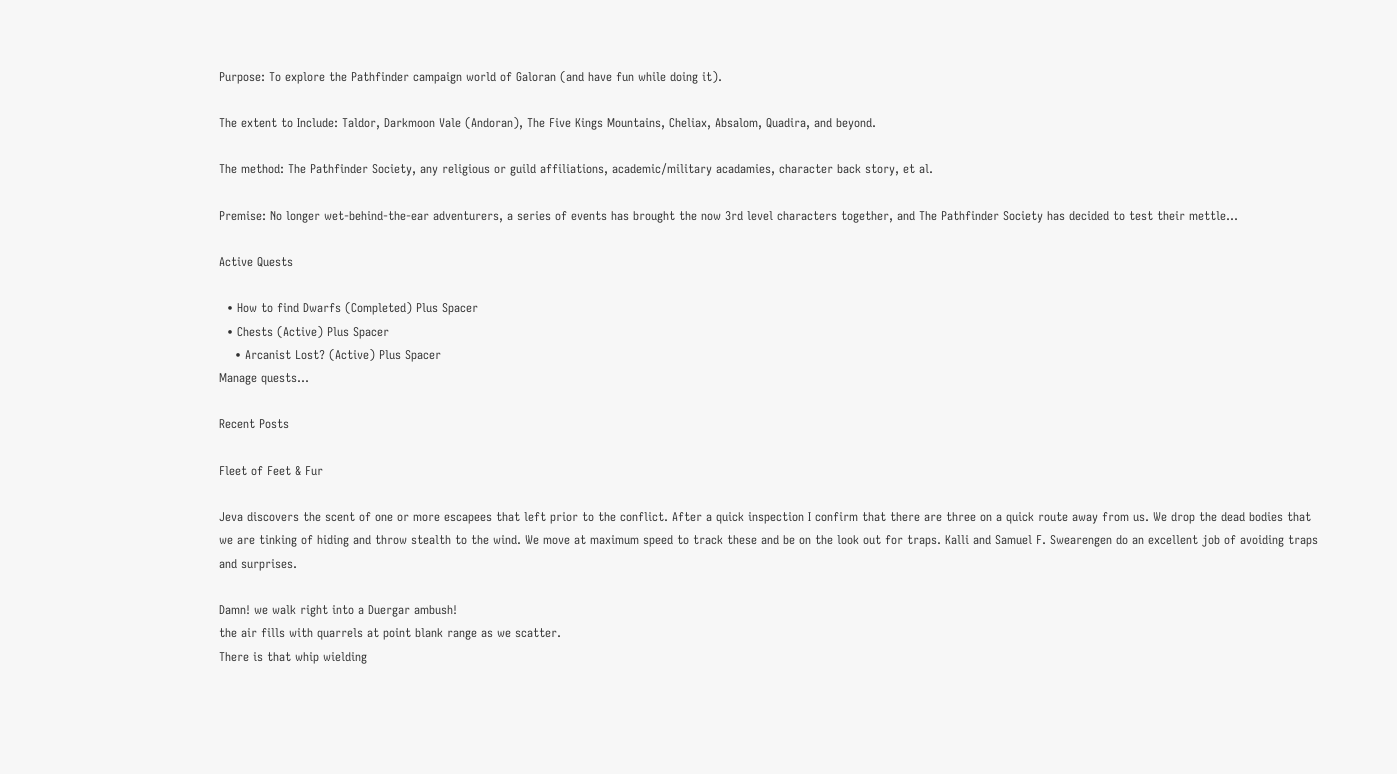Purpose: To explore the Pathfinder campaign world of Galoran (and have fun while doing it).

The extent to Include: Taldor, Darkmoon Vale (Andoran), The Five Kings Mountains, Cheliax, Absalom, Quadira, and beyond.

The method: The Pathfinder Society, any religious or guild affiliations, academic/military acadamies, character back story, et al.

Premise: No longer wet-behind-the-ear adventurers, a series of events has brought the now 3rd level characters together, and The Pathfinder Society has decided to test their mettle…

Active Quests

  • How to find Dwarfs (Completed) Plus Spacer
  • Chests (Active) Plus Spacer
    • Arcanist Lost? (Active) Plus Spacer
Manage quests...

Recent Posts

Fleet of Feet & Fur

Jeva discovers the scent of one or more escapees that left prior to the conflict. After a quick inspection I confirm that there are three on a quick route away from us. We drop the dead bodies that we are tinking of hiding and throw stealth to the wind. We move at maximum speed to track these and be on the look out for traps. Kalli and Samuel F. Swearengen do an excellent job of avoiding traps and surprises.

Damn! we walk right into a Duergar ambush!
the air fills with quarrels at point blank range as we scatter.
There is that whip wielding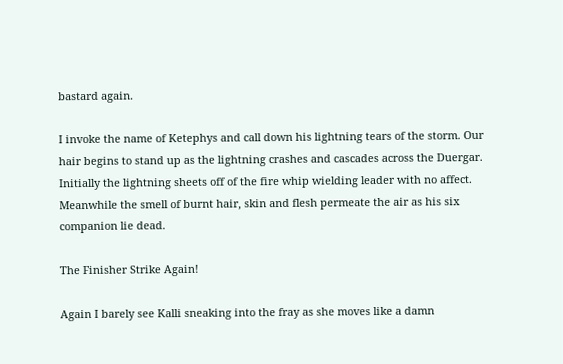bastard again.

I invoke the name of Ketephys and call down his lightning tears of the storm. Our hair begins to stand up as the lightning crashes and cascades across the Duergar. Initially the lightning sheets off of the fire whip wielding leader with no affect. Meanwhile the smell of burnt hair, skin and flesh permeate the air as his six companion lie dead.

The Finisher Strike Again!

Again I barely see Kalli sneaking into the fray as she moves like a damn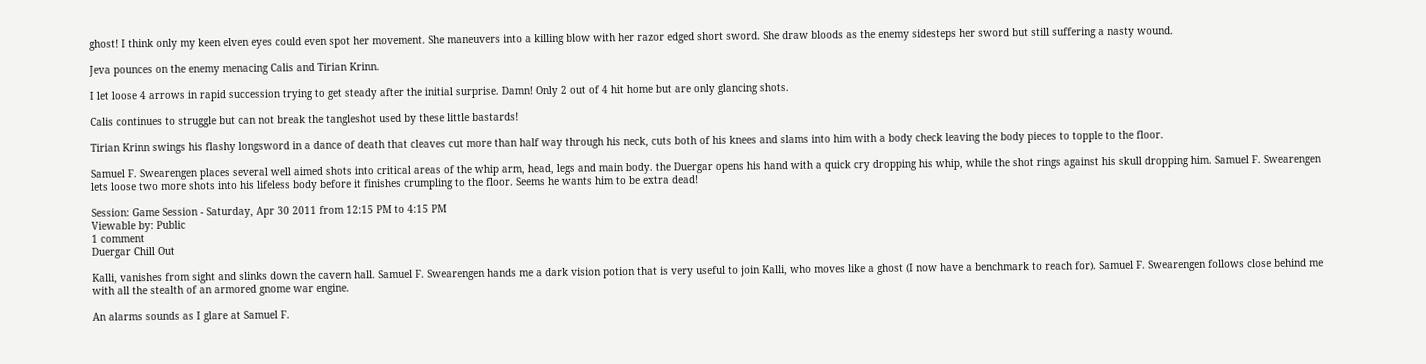ghost! I think only my keen elven eyes could even spot her movement. She maneuvers into a killing blow with her razor edged short sword. She draw bloods as the enemy sidesteps her sword but still suffering a nasty wound.

Jeva pounces on the enemy menacing Calis and Tirian Krinn.

I let loose 4 arrows in rapid succession trying to get steady after the initial surprise. Damn! Only 2 out of 4 hit home but are only glancing shots.

Calis continues to struggle but can not break the tangleshot used by these little bastards!

Tirian Krinn swings his flashy longsword in a dance of death that cleaves cut more than half way through his neck, cuts both of his knees and slams into him with a body check leaving the body pieces to topple to the floor.

Samuel F. Swearengen places several well aimed shots into critical areas of the whip arm, head, legs and main body. the Duergar opens his hand with a quick cry dropping his whip, while the shot rings against his skull dropping him. Samuel F. Swearengen lets loose two more shots into his lifeless body before it finishes crumpling to the floor. Seems he wants him to be extra dead!

Session: Game Session - Saturday, Apr 30 2011 from 12:15 PM to 4:15 PM
Viewable by: Public
1 comment
Duergar Chill Out

Kalli, vanishes from sight and slinks down the cavern hall. Samuel F. Swearengen hands me a dark vision potion that is very useful to join Kalli, who moves like a ghost (I now have a benchmark to reach for). Samuel F. Swearengen follows close behind me with all the stealth of an armored gnome war engine.

An alarms sounds as I glare at Samuel F.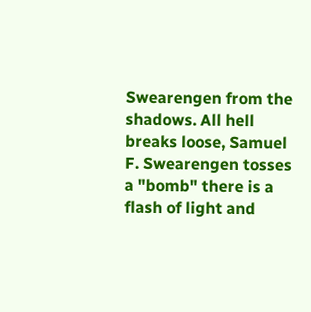Swearengen from the shadows. All hell breaks loose, Samuel F. Swearengen tosses a "bomb" there is a flash of light and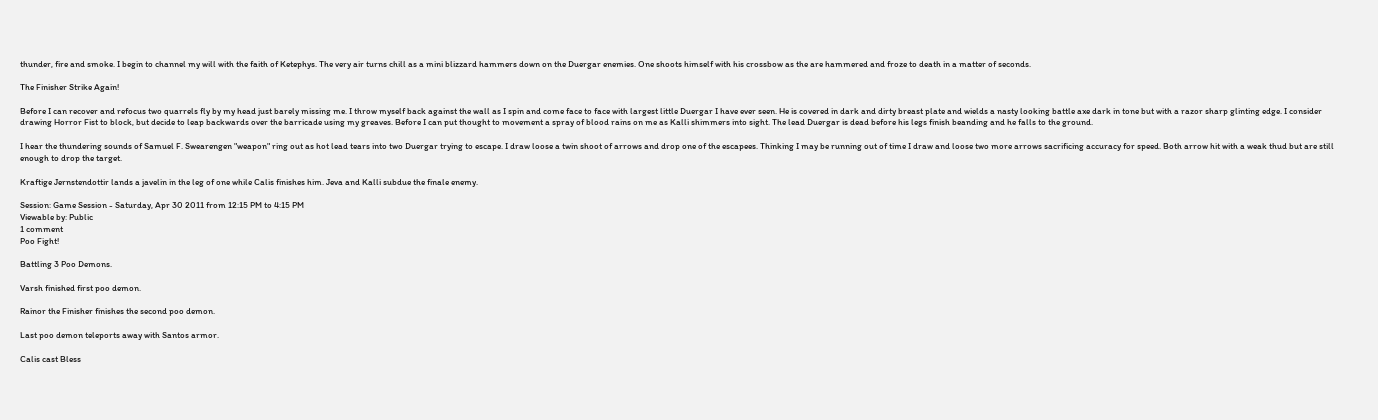thunder, fire and smoke. I begin to channel my will with the faith of Ketephys. The very air turns chill as a mini blizzard hammers down on the Duergar enemies. One shoots himself with his crossbow as the are hammered and froze to death in a matter of seconds.

The Finisher Strike Again!

Before I can recover and refocus two quarrels fly by my head just barely missing me. I throw myself back against the wall as I spin and come face to face with largest little Duergar I have ever seen. He is covered in dark and dirty breast plate and wields a nasty looking battle axe dark in tone but with a razor sharp glinting edge. I consider drawing Horror Fist to block, but decide to leap backwards over the barricade using my greaves. Before I can put thought to movement a spray of blood rains on me as Kalli shimmers into sight. The lead Duergar is dead before his legs finish beanding and he falls to the ground.

I hear the thundering sounds of Samuel F. Swearengen "weapon" ring out as hot lead tears into two Duergar trying to escape. I draw loose a twin shoot of arrows and drop one of the escapees. Thinking I may be running out of time I draw and loose two more arrows sacrificing accuracy for speed. Both arrow hit with a weak thud but are still enough to drop the target.

Kraftige Jernstendottir lands a javelin in the leg of one while Calis finishes him. Jeva and Kalli subdue the finale enemy.

Session: Game Session - Saturday, Apr 30 2011 from 12:15 PM to 4:15 PM
Viewable by: Public
1 comment
Poo Fight!

Battling 3 Poo Demons.

Varsh finished first poo demon.

Rainor the Finisher finishes the second poo demon.

Last poo demon teleports away with Santos armor.

Calis cast Bless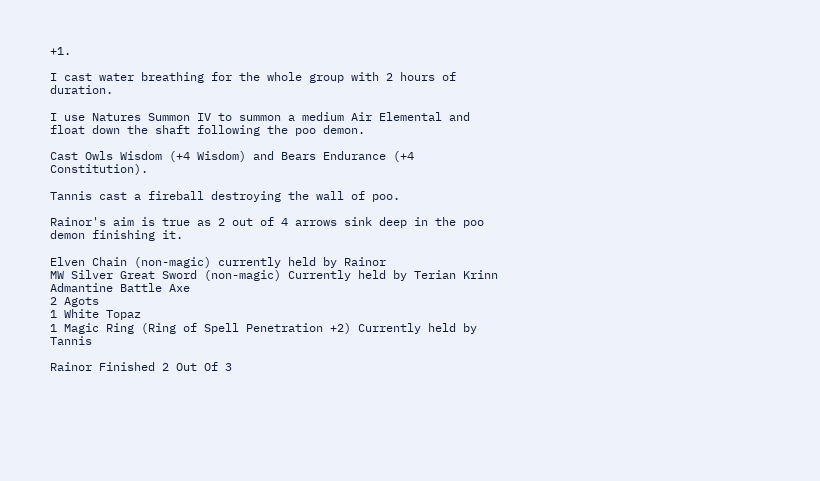+1.

I cast water breathing for the whole group with 2 hours of duration.

I use Natures Summon IV to summon a medium Air Elemental and float down the shaft following the poo demon.

Cast Owls Wisdom (+4 Wisdom) and Bears Endurance (+4 Constitution).

Tannis cast a fireball destroying the wall of poo.

Rainor's aim is true as 2 out of 4 arrows sink deep in the poo demon finishing it.

Elven Chain (non-magic) currently held by Rainor
MW Silver Great Sword (non-magic) Currently held by Terian Krinn
Admantine Battle Axe
2 Agots
1 White Topaz
1 Magic Ring (Ring of Spell Penetration +2) Currently held by Tannis

Rainor Finished 2 Out Of 3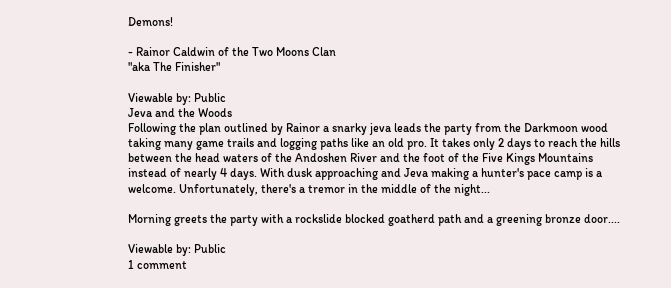Demons!

- Rainor Caldwin of the Two Moons Clan
"aka The Finisher"

Viewable by: Public
Jeva and the Woods
Following the plan outlined by Rainor a snarky jeva leads the party from the Darkmoon wood taking many game trails and logging paths like an old pro. It takes only 2 days to reach the hills between the head waters of the Andoshen River and the foot of the Five Kings Mountains instead of nearly 4 days. With dusk approaching and Jeva making a hunter's pace camp is a welcome. Unfortunately, there's a tremor in the middle of the night...

Morning greets the party with a rockslide blocked goatherd path and a greening bronze door....

Viewable by: Public
1 comment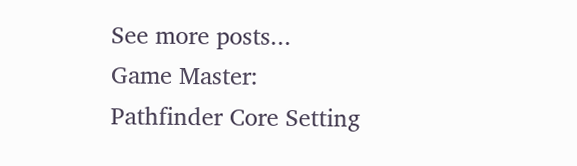See more posts...
Game Master:
Pathfinder Core Setting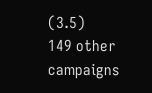(3.5)
149 other campaigns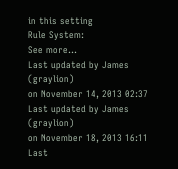in this setting
Rule System:
See more...
Last updated by James (graylion)
on November 14, 2013 02:37
Last updated by James (graylion)
on November 18, 2013 16:11
Last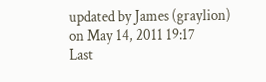updated by James (graylion)
on May 14, 2011 19:17
Last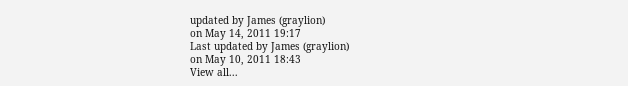updated by James (graylion)
on May 14, 2011 19:17
Last updated by James (graylion)
on May 10, 2011 18:43
View all...